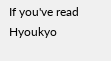If you've read Hyoukyo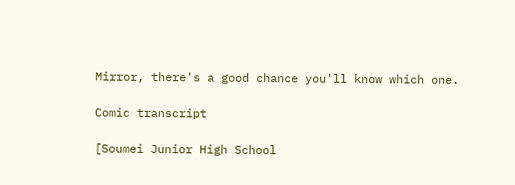Mirror, there's a good chance you'll know which one.

Comic transcript

[Soumei Junior High School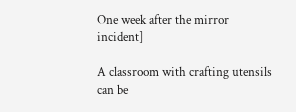One week after the mirror incident]

A classroom with crafting utensils can be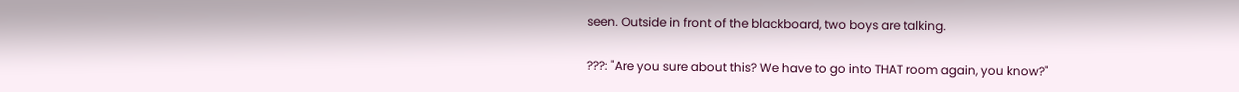seen. Outside in front of the blackboard, two boys are talking.

???: "Are you sure about this? We have to go into THAT room again, you know?"